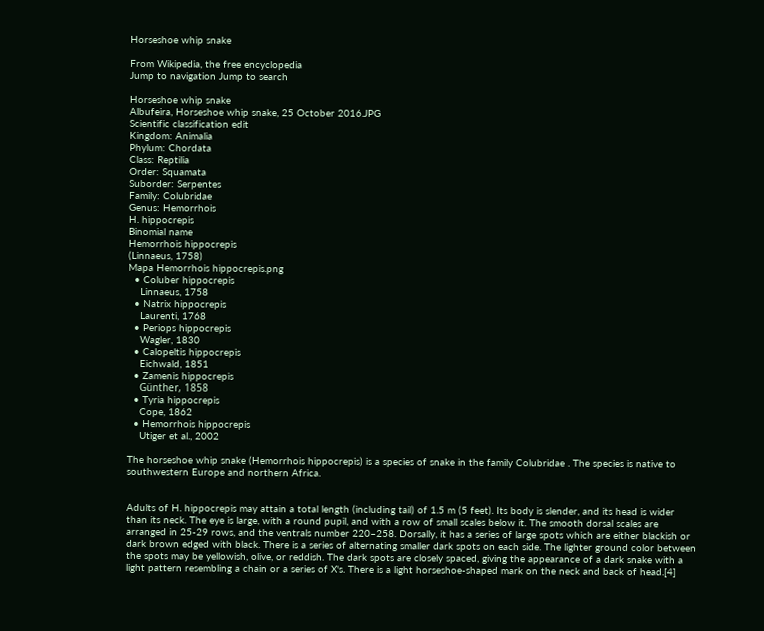Horseshoe whip snake

From Wikipedia, the free encyclopedia
Jump to navigation Jump to search

Horseshoe whip snake
Albufeira, Horseshoe whip snake, 25 October 2016.JPG
Scientific classification edit
Kingdom: Animalia
Phylum: Chordata
Class: Reptilia
Order: Squamata
Suborder: Serpentes
Family: Colubridae
Genus: Hemorrhois
H. hippocrepis
Binomial name
Hemorrhois hippocrepis
(Linnaeus, 1758)
Mapa Hemorrhois hippocrepis.png
  • Coluber hippocrepis
    Linnaeus, 1758
  • Natrix hippocrepis
    Laurenti, 1768
  • Periops hippocrepis
    Wagler, 1830
  • Calopeltis hippocrepis
    Eichwald, 1851
  • Zamenis hippocrepis
    Günther, 1858
  • Tyria hippocrepis
    Cope, 1862
  • Hemorrhois hippocrepis
    Utiger et al., 2002

The horseshoe whip snake (Hemorrhois hippocrepis) is a species of snake in the family Colubridae . The species is native to southwestern Europe and northern Africa.


Adults of H. hippocrepis may attain a total length (including tail) of 1.5 m (5 feet). Its body is slender, and its head is wider than its neck. The eye is large, with a round pupil, and with a row of small scales below it. The smooth dorsal scales are arranged in 25-29 rows, and the ventrals number 220–258. Dorsally, it has a series of large spots which are either blackish or dark brown edged with black. There is a series of alternating smaller dark spots on each side. The lighter ground color between the spots may be yellowish, olive, or reddish. The dark spots are closely spaced, giving the appearance of a dark snake with a light pattern resembling a chain or a series of X's. There is a light horseshoe-shaped mark on the neck and back of head.[4]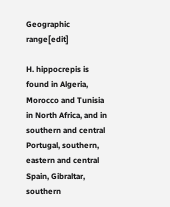Geographic range[edit]

H. hippocrepis is found in Algeria, Morocco and Tunisia in North Africa, and in southern and central Portugal, southern, eastern and central Spain, Gibraltar, southern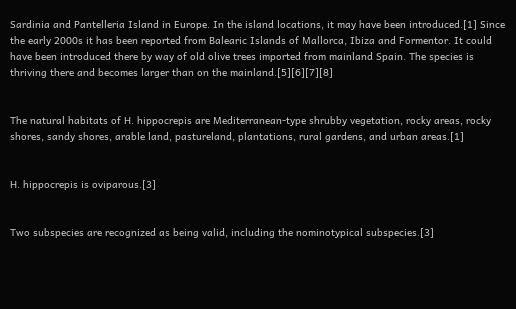Sardinia and Pantelleria Island in Europe. In the island locations, it may have been introduced.[1] Since the early 2000s it has been reported from Balearic Islands of Mallorca, Ibiza and Formentor. It could have been introduced there by way of old olive trees imported from mainland Spain. The species is thriving there and becomes larger than on the mainland.[5][6][7][8]


The natural habitats of H. hippocrepis are Mediterranean-type shrubby vegetation, rocky areas, rocky shores, sandy shores, arable land, pastureland, plantations, rural gardens, and urban areas.[1]


H. hippocrepis is oviparous.[3]


Two subspecies are recognized as being valid, including the nominotypical subspecies.[3]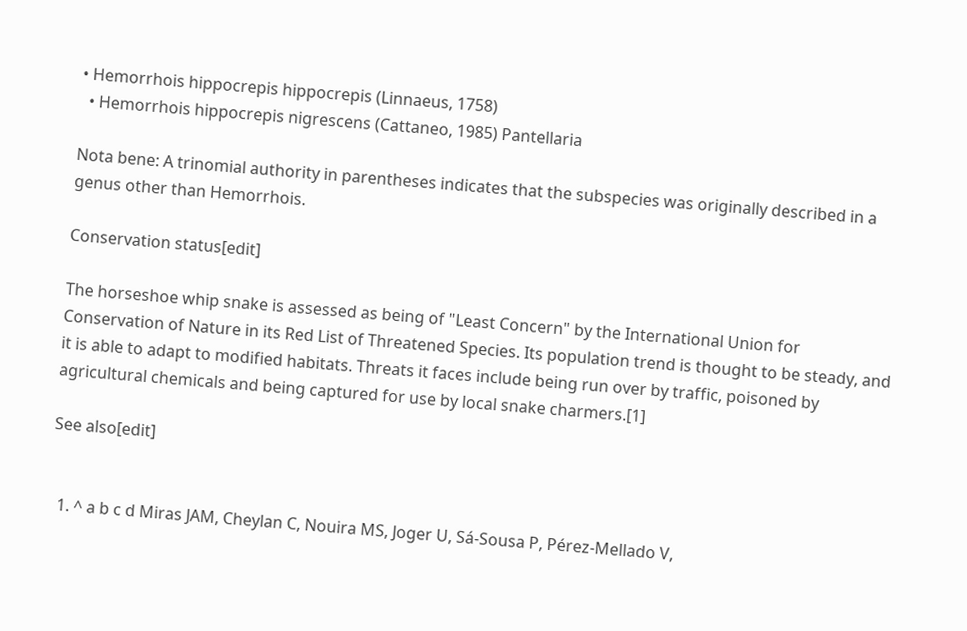• Hemorrhois hippocrepis hippocrepis (Linnaeus, 1758)
  • Hemorrhois hippocrepis nigrescens (Cattaneo, 1985) Pantellaria

Nota bene: A trinomial authority in parentheses indicates that the subspecies was originally described in a genus other than Hemorrhois.

Conservation status[edit]

The horseshoe whip snake is assessed as being of "Least Concern" by the International Union for Conservation of Nature in its Red List of Threatened Species. Its population trend is thought to be steady, and it is able to adapt to modified habitats. Threats it faces include being run over by traffic, poisoned by agricultural chemicals and being captured for use by local snake charmers.[1]

See also[edit]


  1. ^ a b c d Miras JAM, Cheylan C, Nouira MS, Joger U, Sá-Sousa P, Pérez-Mellado V,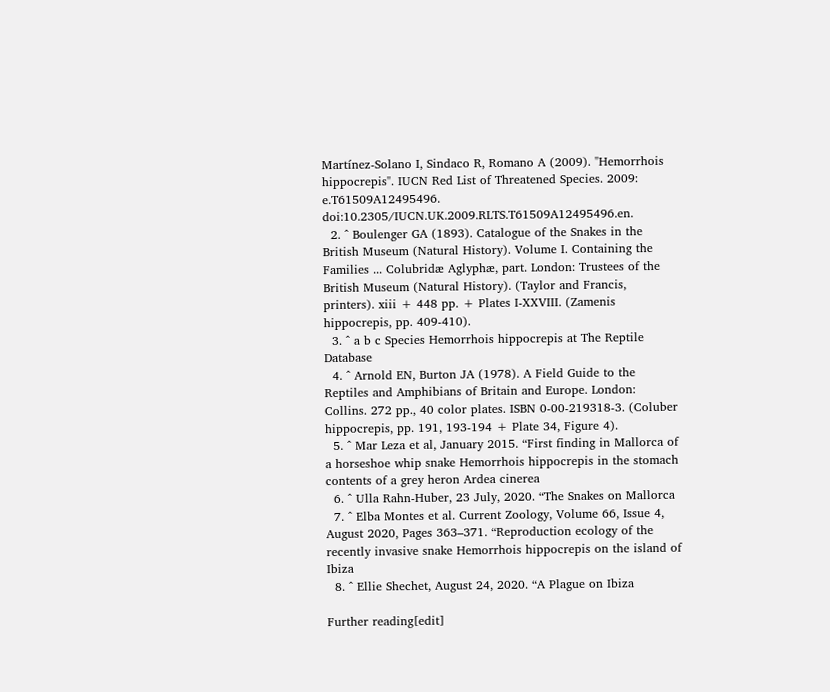Martínez-Solano I, Sindaco R, Romano A (2009). "Hemorrhois hippocrepis". IUCN Red List of Threatened Species. 2009: e.T61509A12495496. doi:10.2305/IUCN.UK.2009.RLTS.T61509A12495496.en.
  2. ^ Boulenger GA (1893). Catalogue of the Snakes in the British Museum (Natural History). Volume I. Containing the Families ... Colubridæ Aglyphæ, part. London: Trustees of the British Museum (Natural History). (Taylor and Francis, printers). xiii + 448 pp. + Plates I-XXVIII. (Zamenis hippocrepis, pp. 409-410).
  3. ^ a b c Species Hemorrhois hippocrepis at The Reptile Database
  4. ^ Arnold EN, Burton JA (1978). A Field Guide to the Reptiles and Amphibians of Britain and Europe. London: Collins. 272 pp., 40 color plates. ISBN 0-00-219318-3. (Coluber hippocrepis, pp. 191, 193-194 + Plate 34, Figure 4).
  5. ^ Mar Leza et al, January 2015. “First finding in Mallorca of a horseshoe whip snake Hemorrhois hippocrepis in the stomach contents of a grey heron Ardea cinerea
  6. ^ Ulla Rahn-Huber, 23 July, 2020. “The Snakes on Mallorca
  7. ^ Elba Montes et al. Current Zoology, Volume 66, Issue 4, August 2020, Pages 363–371. “Reproduction ecology of the recently invasive snake Hemorrhois hippocrepis on the island of Ibiza
  8. ^ Ellie Shechet, August 24, 2020. “A Plague on Ibiza

Further reading[edit]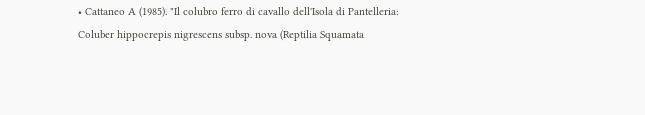• Cattaneo A (1985). "Il colubro ferro di cavallo dell'Isola di Pantelleria: Coluber hippocrepis nigrescens subsp. nova (Reptilia Squamata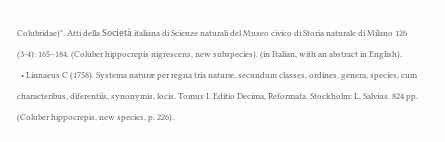Colubridae)". Atti della Società italiana di Scienze naturali del Museo civico di Storia naturale di Milano 126 (3-4): 165–184. (Coluber hippocrepis nigrescens, new subspecies). (in Italian, with an abstract in English).
  • Linnaeus C (1758). Systema naturæ per regna tria naturæ, secundum classes, ordines, genera, species, cum characteribus, diferentiis, synonymis, locis. Tomus I. Editio Decima, Reformata. Stockholm: L. Salvius. 824 pp. (Coluber hippocrepis, new species, p. 226).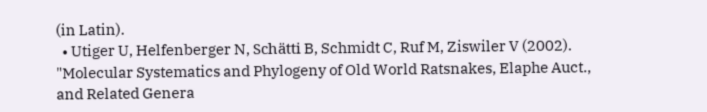(in Latin).
  • Utiger U, Helfenberger N, Schätti B, Schmidt C, Ruf M, Ziswiler V (2002). "Molecular Systematics and Phylogeny of Old World Ratsnakes, Elaphe Auct., and Related Genera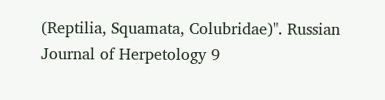(Reptilia, Squamata, Colubridae)". Russian Journal of Herpetology 9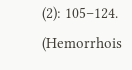(2): 105–124. (Hemorrhois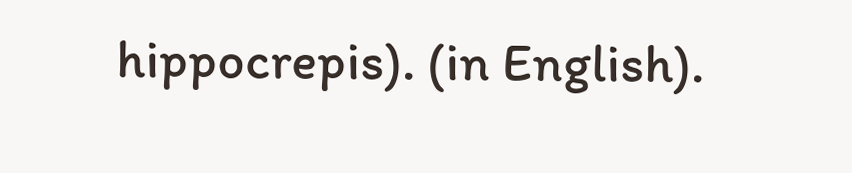hippocrepis). (in English).